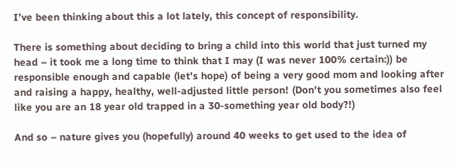I’ve been thinking about this a lot lately, this concept of responsibility.

There is something about deciding to bring a child into this world that just turned my head – it took me a long time to think that I may (I was never 100% certain:)) be responsible enough and capable (let’s hope) of being a very good mom and looking after and raising a happy, healthy, well-adjusted little person! (Don’t you sometimes also feel like you are an 18 year old trapped in a 30-something year old body?!)

And so – nature gives you (hopefully) around 40 weeks to get used to the idea of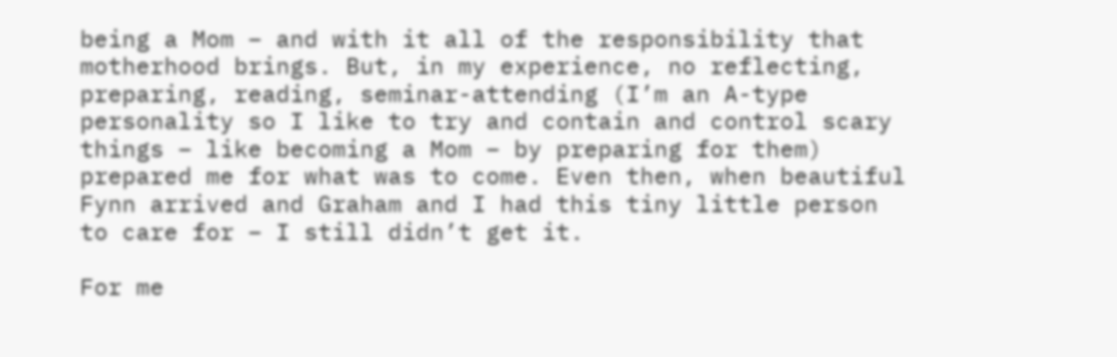being a Mom – and with it all of the responsibility that motherhood brings. But, in my experience, no reflecting, preparing, reading, seminar-attending (I’m an A-type personality so I like to try and contain and control scary things – like becoming a Mom – by preparing for them) prepared me for what was to come. Even then, when beautiful Fynn arrived and Graham and I had this tiny little person to care for – I still didn’t get it.

For me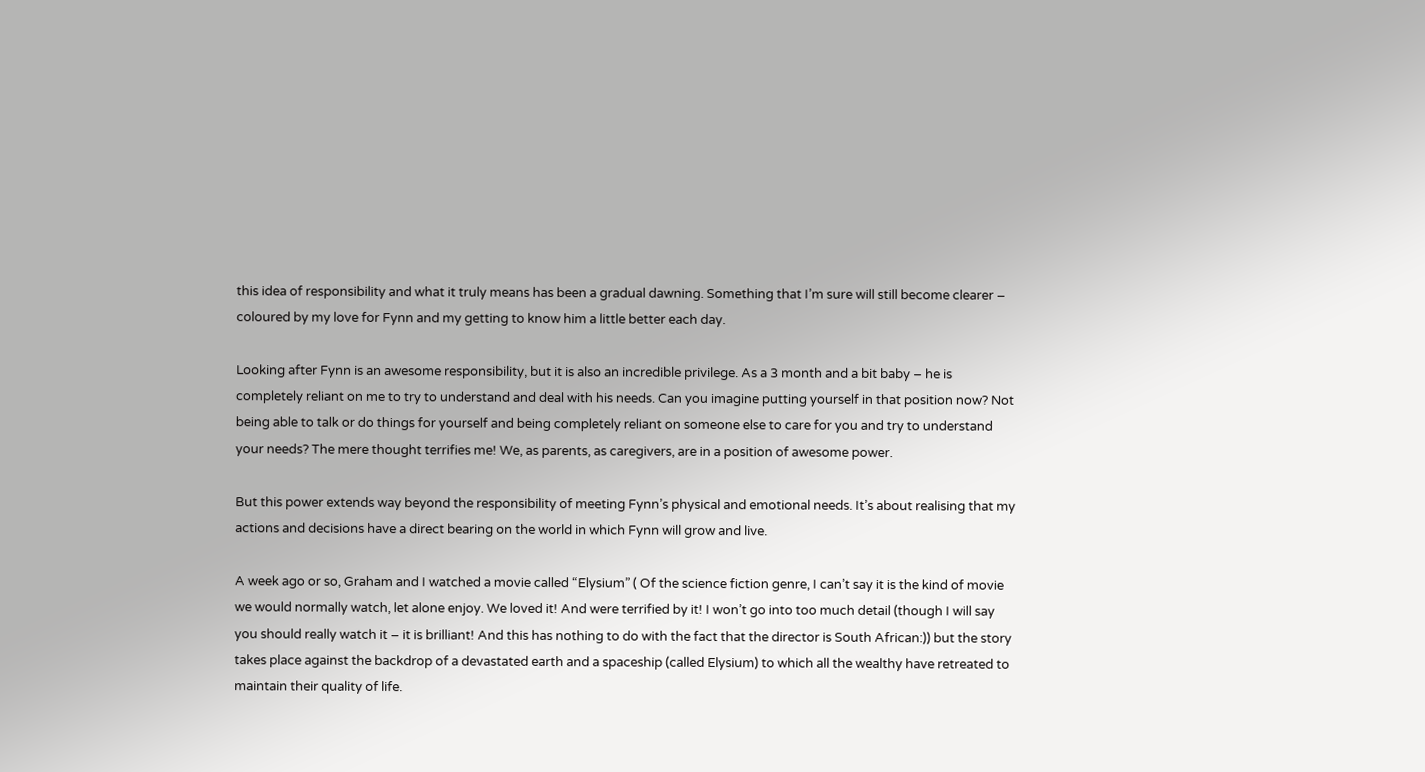this idea of responsibility and what it truly means has been a gradual dawning. Something that I’m sure will still become clearer – coloured by my love for Fynn and my getting to know him a little better each day.

Looking after Fynn is an awesome responsibility, but it is also an incredible privilege. As a 3 month and a bit baby – he is completely reliant on me to try to understand and deal with his needs. Can you imagine putting yourself in that position now? Not being able to talk or do things for yourself and being completely reliant on someone else to care for you and try to understand your needs? The mere thought terrifies me! We, as parents, as caregivers, are in a position of awesome power.

But this power extends way beyond the responsibility of meeting Fynn’s physical and emotional needs. It’s about realising that my actions and decisions have a direct bearing on the world in which Fynn will grow and live.

A week ago or so, Graham and I watched a movie called “Elysium” ( Of the science fiction genre, I can’t say it is the kind of movie we would normally watch, let alone enjoy. We loved it! And were terrified by it! I won’t go into too much detail (though I will say you should really watch it – it is brilliant! And this has nothing to do with the fact that the director is South African:)) but the story takes place against the backdrop of a devastated earth and a spaceship (called Elysium) to which all the wealthy have retreated to maintain their quality of life.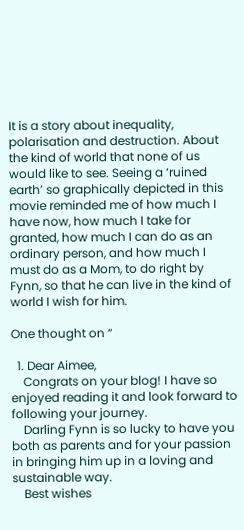It is a story about inequality, polarisation and destruction. About the kind of world that none of us would like to see. Seeing a ‘ruined earth’ so graphically depicted in this movie reminded me of how much I have now, how much I take for granted, how much I can do as an ordinary person, and how much I must do as a Mom, to do right by Fynn, so that he can live in the kind of world I wish for him.

One thought on “

  1. Dear Aimee,
    Congrats on your blog! I have so enjoyed reading it and look forward to following your journey.
    Darling Fynn is so lucky to have you both as parents and for your passion in bringing him up in a loving and sustainable way.
    Best wishes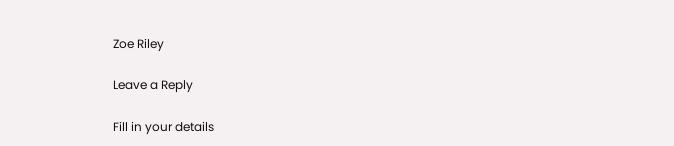Zoe Riley

Leave a Reply

Fill in your details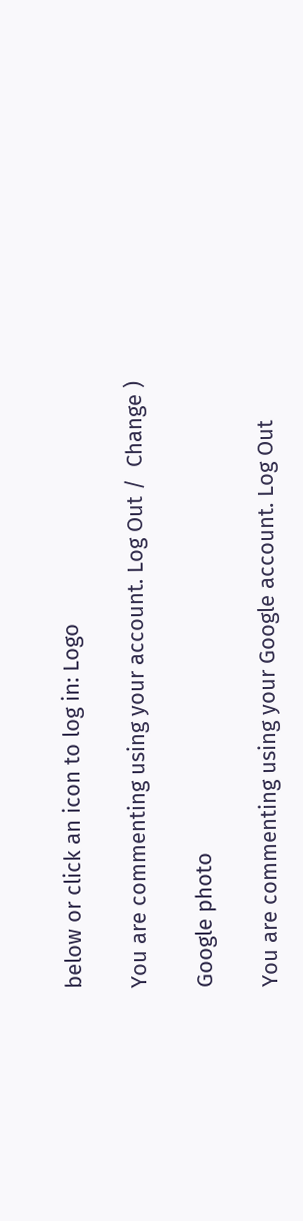below or click an icon to log in: Logo

You are commenting using your account. Log Out /  Change )

Google photo

You are commenting using your Google account. Log Out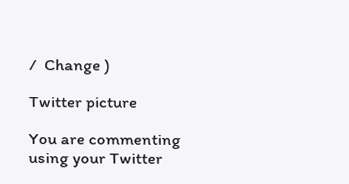/  Change )

Twitter picture

You are commenting using your Twitter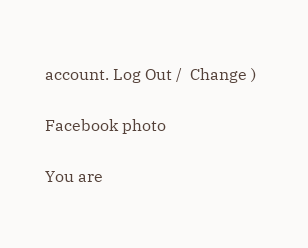account. Log Out /  Change )

Facebook photo

You are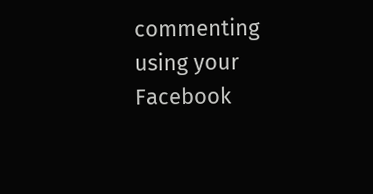commenting using your Facebook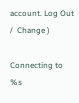account. Log Out /  Change )

Connecting to %s